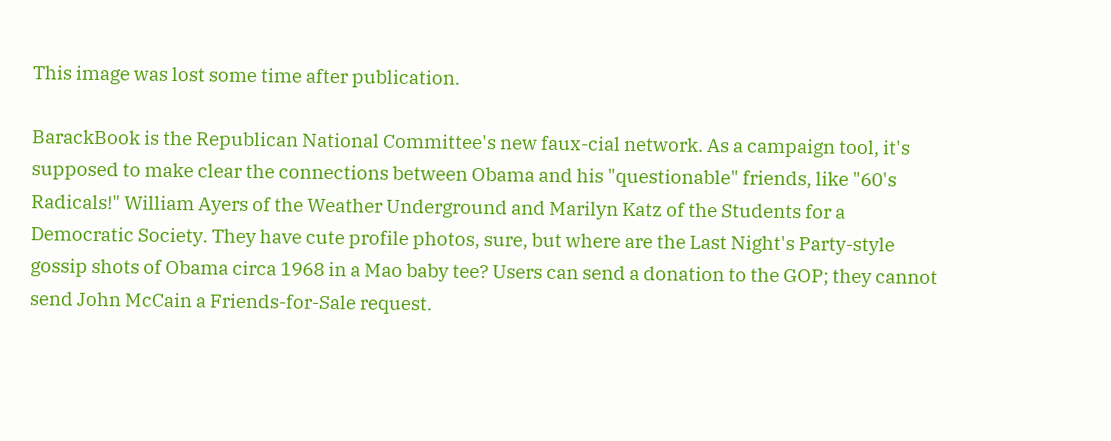This image was lost some time after publication.

BarackBook is the Republican National Committee's new faux-cial network. As a campaign tool, it's supposed to make clear the connections between Obama and his "questionable" friends, like "60's Radicals!" William Ayers of the Weather Underground and Marilyn Katz of the Students for a Democratic Society. They have cute profile photos, sure, but where are the Last Night's Party-style gossip shots of Obama circa 1968 in a Mao baby tee? Users can send a donation to the GOP; they cannot send John McCain a Friends-for-Sale request.